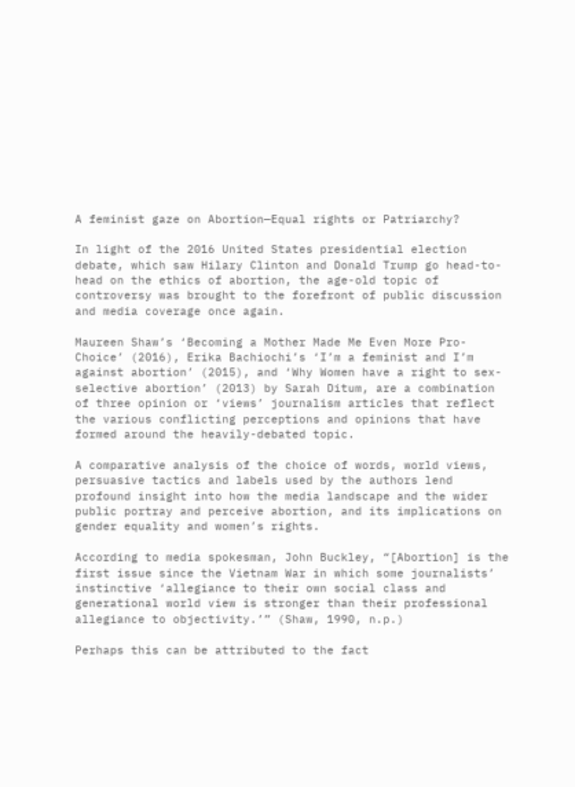A feminist gaze on Abortion—Equal rights or Patriarchy?

In light of the 2016 United States presidential election debate, which saw Hilary Clinton and Donald Trump go head-to-head on the ethics of abortion, the age-old topic of controversy was brought to the forefront of public discussion and media coverage once again.

Maureen Shaw’s ‘Becoming a Mother Made Me Even More Pro-Choice’ (2016), Erika Bachiochi’s ‘I’m a feminist and I’m against abortion’ (2015), and ‘Why Women have a right to sex-selective abortion’ (2013) by Sarah Ditum, are a combination of three opinion or ‘views’ journalism articles that reflect the various conflicting perceptions and opinions that have formed around the heavily-debated topic.

A comparative analysis of the choice of words, world views, persuasive tactics and labels used by the authors lend profound insight into how the media landscape and the wider public portray and perceive abortion, and its implications on gender equality and women’s rights.

According to media spokesman, John Buckley, “[Abortion] is the first issue since the Vietnam War in which some journalists’ instinctive ‘allegiance to their own social class and generational world view is stronger than their professional allegiance to objectivity.’” (Shaw, 1990, n.p.)

Perhaps this can be attributed to the fact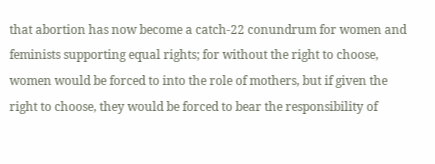that abortion has now become a catch-22 conundrum for women and feminists supporting equal rights; for without the right to choose, women would be forced to into the role of mothers, but if given the right to choose, they would be forced to bear the responsibility of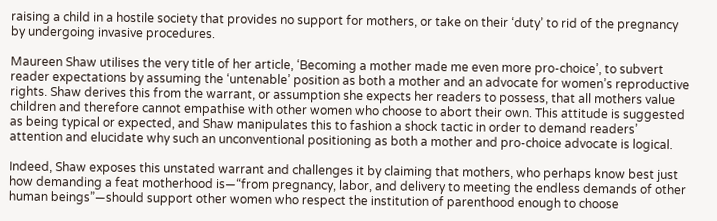raising a child in a hostile society that provides no support for mothers, or take on their ‘duty’ to rid of the pregnancy by undergoing invasive procedures.

Maureen Shaw utilises the very title of her article, ‘Becoming a mother made me even more pro-choice’, to subvert reader expectations by assuming the ‘untenable’ position as both a mother and an advocate for women’s reproductive rights. Shaw derives this from the warrant, or assumption she expects her readers to possess, that all mothers value children and therefore cannot empathise with other women who choose to abort their own. This attitude is suggested as being typical or expected, and Shaw manipulates this to fashion a shock tactic in order to demand readers’ attention and elucidate why such an unconventional positioning as both a mother and pro-choice advocate is logical.

Indeed, Shaw exposes this unstated warrant and challenges it by claiming that mothers, who perhaps know best just how demanding a feat motherhood is—“from pregnancy, labor, and delivery to meeting the endless demands of other human beings”—should support other women who respect the institution of parenthood enough to choose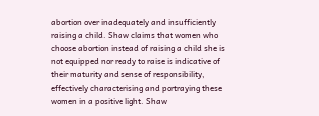abortion over inadequately and insufficiently raising a child. Shaw claims that women who choose abortion instead of raising a child she is not equipped nor ready to raise is indicative of their maturity and sense of responsibility, effectively characterising and portraying these women in a positive light. Shaw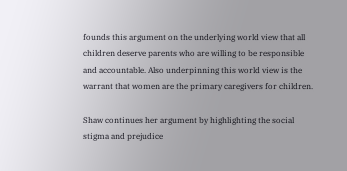founds this argument on the underlying world view that all children deserve parents who are willing to be responsible and accountable. Also underpinning this world view is the warrant that women are the primary caregivers for children.

Shaw continues her argument by highlighting the social stigma and prejudice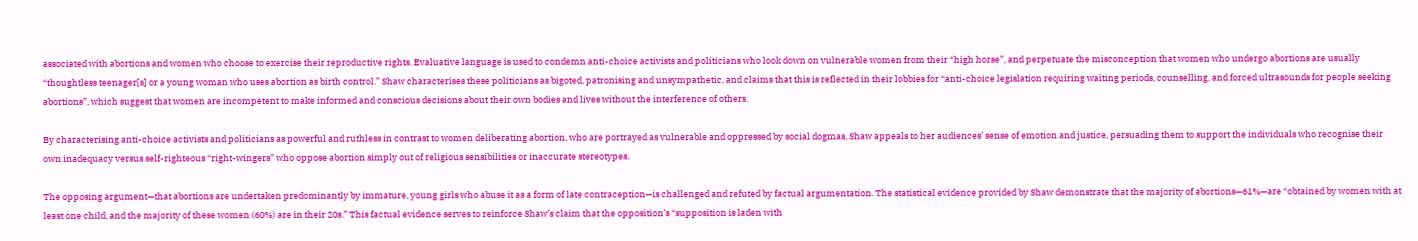associated with abortions and women who choose to exercise their reproductive rights. Evaluative language is used to condemn anti-choice activists and politicians who look down on vulnerable women from their “high horse”, and perpetuate the misconception that women who undergo abortions are usually “thoughtless teenager[s] or a young woman who uses abortion as birth control.” Shaw characterises these politicians as bigoted, patronising and unsympathetic, and claims that this is reflected in their lobbies for “anti-choice legislation requiring waiting periods, counselling, and forced ultrasounds for people seeking abortions”, which suggest that women are incompetent to make informed and conscious decisions about their own bodies and lives without the interference of others.

By characterising anti-choice activists and politicians as powerful and ruthless in contrast to women deliberating abortion, who are portrayed as vulnerable and oppressed by social dogmas, Shaw appeals to her audiences’ sense of emotion and justice, persuading them to support the individuals who recognise their own inadequacy versus self-righteous “right-wingers” who oppose abortion simply out of religious sensibilities or inaccurate stereotypes.

The opposing argument—that abortions are undertaken predominantly by immature, young girls who abuse it as a form of late contraception—is challenged and refuted by factual argumentation. The statistical evidence provided by Shaw demonstrate that the majority of abortions—61%—are “obtained by women with at least one child, and the majority of these women (60%) are in their 20s.” This factual evidence serves to reinforce Shaw’s claim that the opposition’s “supposition is laden with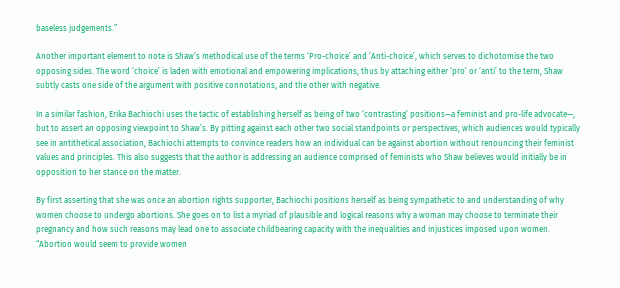baseless judgements.”

Another important element to note is Shaw’s methodical use of the terms ‘Pro-choice’ and ‘Anti-choice’, which serves to dichotomise the two opposing sides. The word ‘choice’ is laden with emotional and empowering implications; thus by attaching either ‘pro’ or ‘anti’ to the term, Shaw subtly casts one side of the argument with positive connotations, and the other with negative.

In a similar fashion, Erika Bachiochi uses the tactic of establishing herself as being of two ‘contrasting’ positions—a feminist and pro-life advocate—, but to assert an opposing viewpoint to Shaw’s. By pitting against each other two social standpoints or perspectives, which audiences would typically see in antithetical association, Bachiochi attempts to convince readers how an individual can be against abortion without renouncing their feminist values and principles. This also suggests that the author is addressing an audience comprised of feminists who Shaw believes would initially be in opposition to her stance on the matter.

By first asserting that she was once an abortion rights supporter, Bachiochi positions herself as being sympathetic to and understanding of why women choose to undergo abortions. She goes on to list a myriad of plausible and logical reasons why a woman may choose to terminate their pregnancy and how such reasons may lead one to associate childbearing capacity with the inequalities and injustices imposed upon women. “Abortion would seem to provide women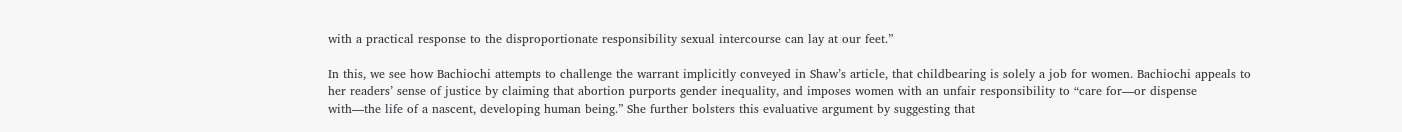with a practical response to the disproportionate responsibility sexual intercourse can lay at our feet.”

In this, we see how Bachiochi attempts to challenge the warrant implicitly conveyed in Shaw’s article, that childbearing is solely a job for women. Bachiochi appeals to her readers’ sense of justice by claiming that abortion purports gender inequality, and imposes women with an unfair responsibility to “care for—or dispense with—the life of a nascent, developing human being.” She further bolsters this evaluative argument by suggesting that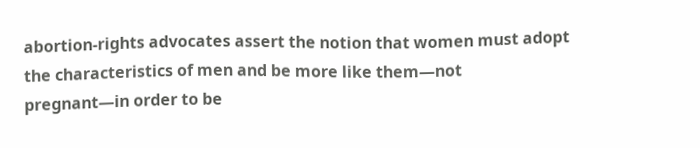abortion-rights advocates assert the notion that women must adopt the characteristics of men and be more like them—not pregnant—in order to be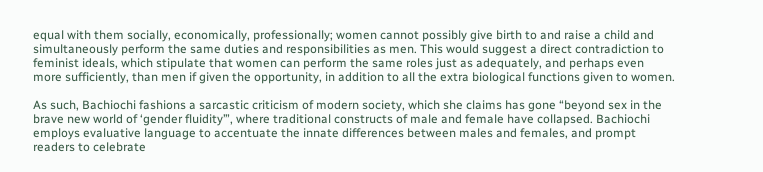equal with them socially, economically, professionally; women cannot possibly give birth to and raise a child and simultaneously perform the same duties and responsibilities as men. This would suggest a direct contradiction to feminist ideals, which stipulate that women can perform the same roles just as adequately, and perhaps even more sufficiently, than men if given the opportunity, in addition to all the extra biological functions given to women.

As such, Bachiochi fashions a sarcastic criticism of modern society, which she claims has gone “beyond sex in the brave new world of ‘gender fluidity’”, where traditional constructs of male and female have collapsed. Bachiochi employs evaluative language to accentuate the innate differences between males and females, and prompt readers to celebrate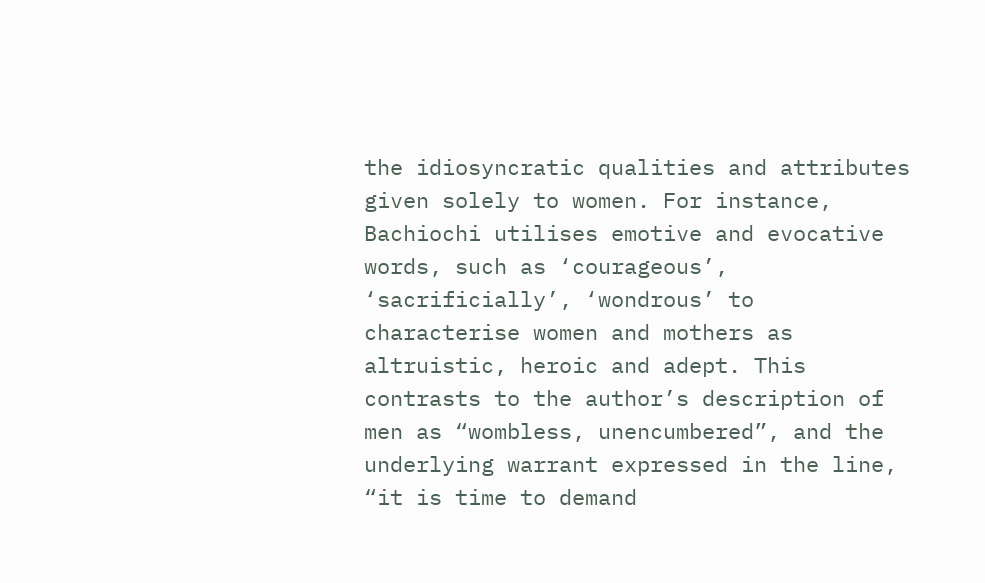the idiosyncratic qualities and attributes given solely to women. For instance, Bachiochi utilises emotive and evocative words, such as ‘courageous’, ‘sacrificially’, ‘wondrous’ to characterise women and mothers as altruistic, heroic and adept. This contrasts to the author’s description of men as “wombless, unencumbered”, and the underlying warrant expressed in the line, “it is time to demand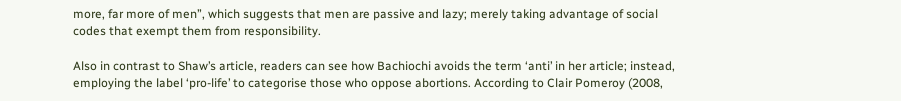more, far more of men”, which suggests that men are passive and lazy; merely taking advantage of social codes that exempt them from responsibility.

Also in contrast to Shaw’s article, readers can see how Bachiochi avoids the term ‘anti’ in her article; instead, employing the label ‘pro-life’ to categorise those who oppose abortions. According to Clair Pomeroy (2008,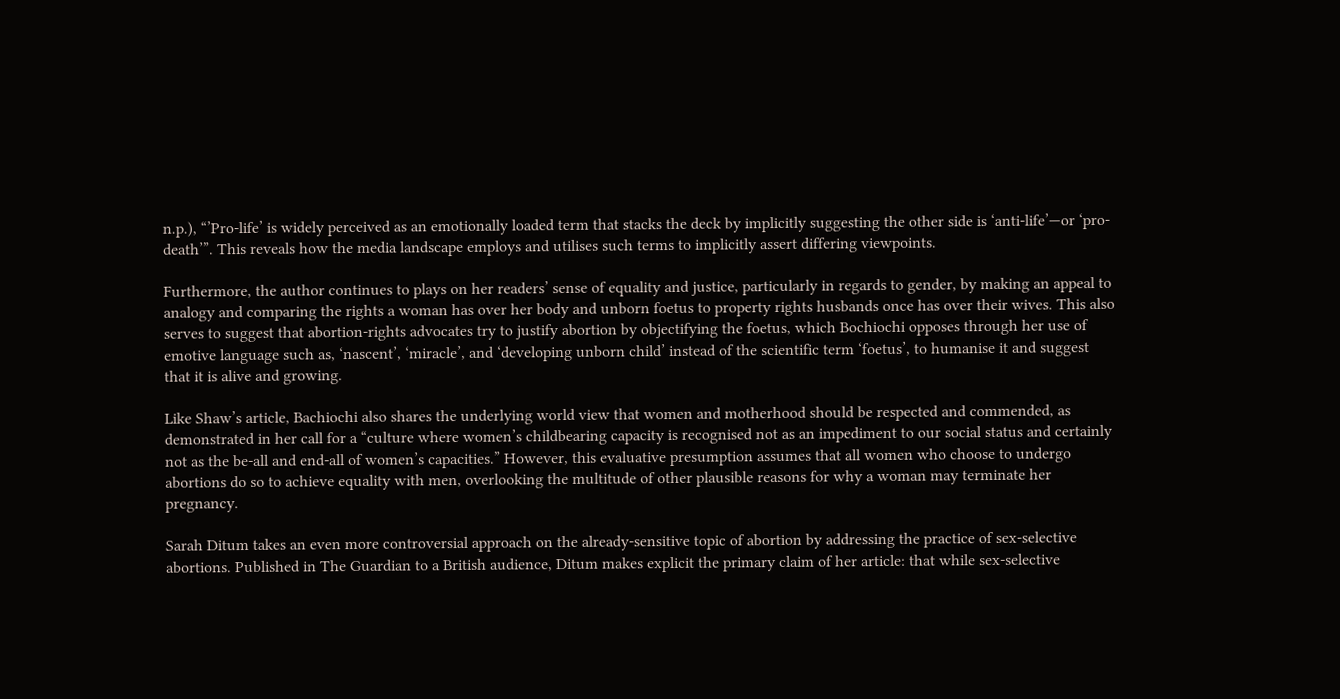n.p.), “’Pro-life’ is widely perceived as an emotionally loaded term that stacks the deck by implicitly suggesting the other side is ‘anti-life’—or ‘pro-death’”. This reveals how the media landscape employs and utilises such terms to implicitly assert differing viewpoints.

Furthermore, the author continues to plays on her readers’ sense of equality and justice, particularly in regards to gender, by making an appeal to analogy and comparing the rights a woman has over her body and unborn foetus to property rights husbands once has over their wives. This also serves to suggest that abortion-rights advocates try to justify abortion by objectifying the foetus, which Bochiochi opposes through her use of emotive language such as, ‘nascent’, ‘miracle’, and ‘developing unborn child’ instead of the scientific term ‘foetus’, to humanise it and suggest that it is alive and growing.

Like Shaw’s article, Bachiochi also shares the underlying world view that women and motherhood should be respected and commended, as demonstrated in her call for a “culture where women’s childbearing capacity is recognised not as an impediment to our social status and certainly not as the be-all and end-all of women’s capacities.” However, this evaluative presumption assumes that all women who choose to undergo abortions do so to achieve equality with men, overlooking the multitude of other plausible reasons for why a woman may terminate her pregnancy.

Sarah Ditum takes an even more controversial approach on the already-sensitive topic of abortion by addressing the practice of sex-selective abortions. Published in The Guardian to a British audience, Ditum makes explicit the primary claim of her article: that while sex-selective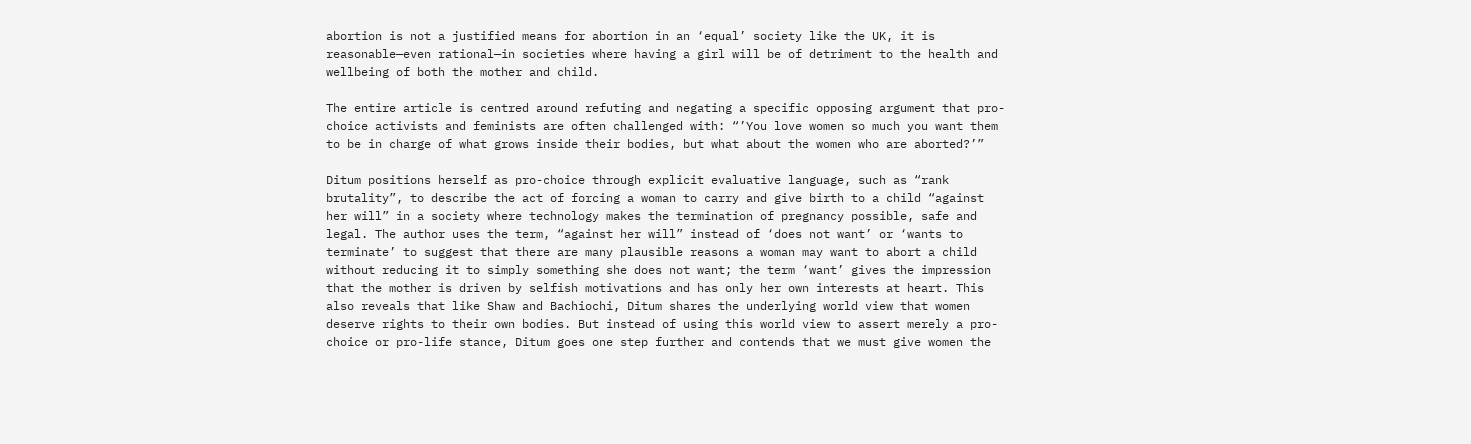abortion is not a justified means for abortion in an ‘equal’ society like the UK, it is reasonable—even rational—in societies where having a girl will be of detriment to the health and wellbeing of both the mother and child.

The entire article is centred around refuting and negating a specific opposing argument that pro-choice activists and feminists are often challenged with: “’You love women so much you want them to be in charge of what grows inside their bodies, but what about the women who are aborted?’”

Ditum positions herself as pro-choice through explicit evaluative language, such as “rank brutality”, to describe the act of forcing a woman to carry and give birth to a child “against her will” in a society where technology makes the termination of pregnancy possible, safe and legal. The author uses the term, “against her will” instead of ‘does not want’ or ‘wants to terminate’ to suggest that there are many plausible reasons a woman may want to abort a child without reducing it to simply something she does not want; the term ‘want’ gives the impression that the mother is driven by selfish motivations and has only her own interests at heart. This also reveals that like Shaw and Bachiochi, Ditum shares the underlying world view that women deserve rights to their own bodies. But instead of using this world view to assert merely a pro-choice or pro-life stance, Ditum goes one step further and contends that we must give women the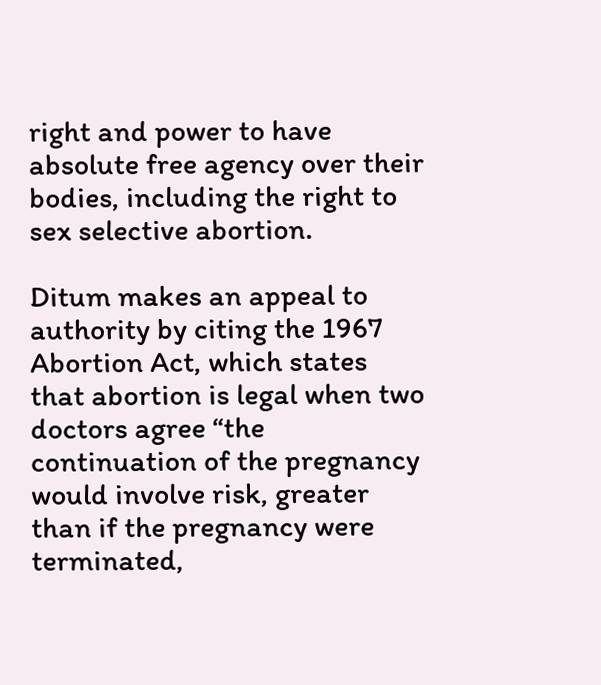right and power to have absolute free agency over their bodies, including the right to sex selective abortion.

Ditum makes an appeal to authority by citing the 1967 Abortion Act, which states that abortion is legal when two doctors agree “the continuation of the pregnancy would involve risk, greater than if the pregnancy were terminated,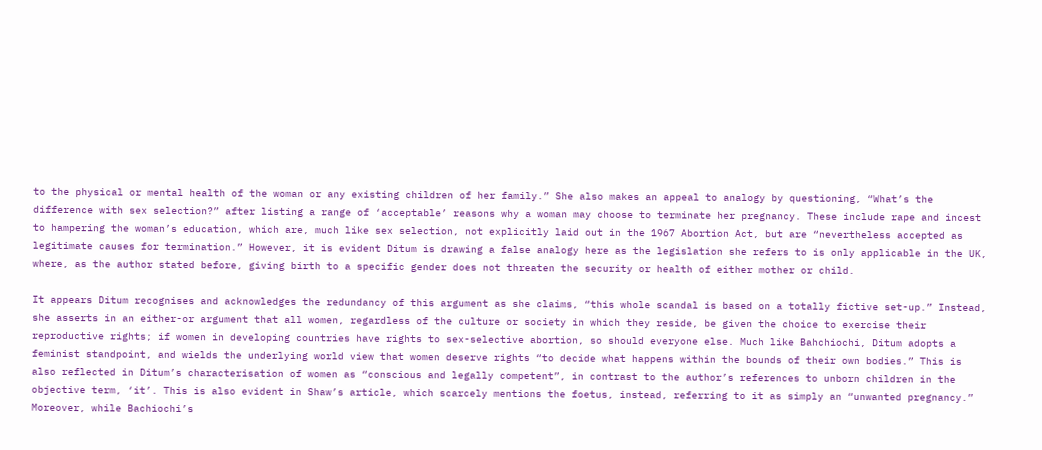to the physical or mental health of the woman or any existing children of her family.” She also makes an appeal to analogy by questioning, “What’s the difference with sex selection?” after listing a range of ‘acceptable’ reasons why a woman may choose to terminate her pregnancy. These include rape and incest to hampering the woman’s education, which are, much like sex selection, not explicitly laid out in the 1967 Abortion Act, but are “nevertheless accepted as legitimate causes for termination.” However, it is evident Ditum is drawing a false analogy here as the legislation she refers to is only applicable in the UK, where, as the author stated before, giving birth to a specific gender does not threaten the security or health of either mother or child.

It appears Ditum recognises and acknowledges the redundancy of this argument as she claims, “this whole scandal is based on a totally fictive set-up.” Instead, she asserts in an either-or argument that all women, regardless of the culture or society in which they reside, be given the choice to exercise their reproductive rights; if women in developing countries have rights to sex-selective abortion, so should everyone else. Much like Bahchiochi, Ditum adopts a feminist standpoint, and wields the underlying world view that women deserve rights “to decide what happens within the bounds of their own bodies.” This is also reflected in Ditum’s characterisation of women as “conscious and legally competent”, in contrast to the author’s references to unborn children in the objective term, ‘it’. This is also evident in Shaw’s article, which scarcely mentions the foetus, instead, referring to it as simply an “unwanted pregnancy.” Moreover, while Bachiochi’s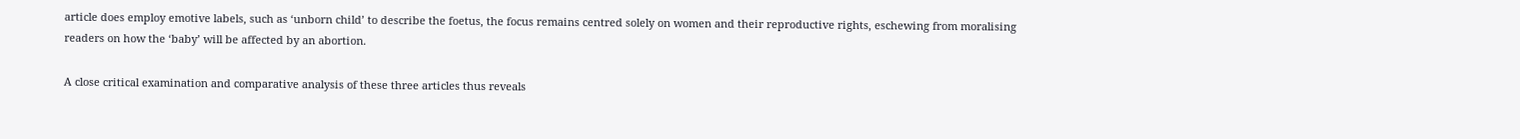article does employ emotive labels, such as ‘unborn child’ to describe the foetus, the focus remains centred solely on women and their reproductive rights, eschewing from moralising readers on how the ‘baby’ will be affected by an abortion.

A close critical examination and comparative analysis of these three articles thus reveals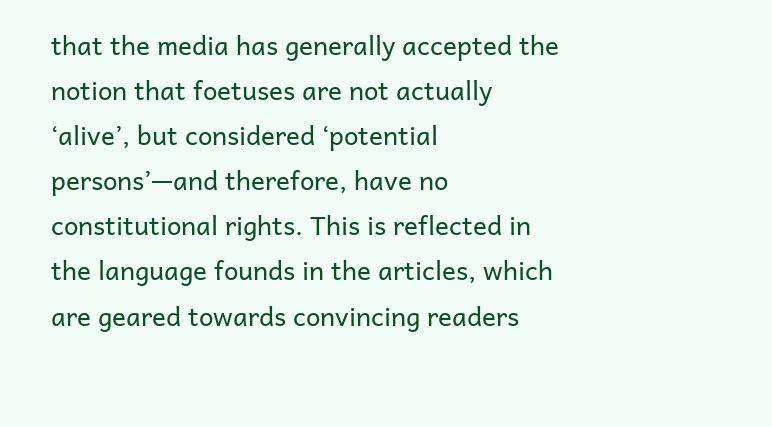that the media has generally accepted the notion that foetuses are not actually ‘alive’, but considered ‘potential persons’—and therefore, have no constitutional rights. This is reflected in the language founds in the articles, which are geared towards convincing readers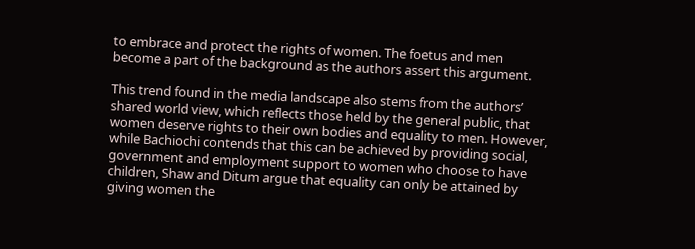to embrace and protect the rights of women. The foetus and men become a part of the background as the authors assert this argument.

This trend found in the media landscape also stems from the authors’ shared world view, which reflects those held by the general public, that women deserve rights to their own bodies and equality to men. However, while Bachiochi contends that this can be achieved by providing social, government and employment support to women who choose to have children, Shaw and Ditum argue that equality can only be attained by giving women the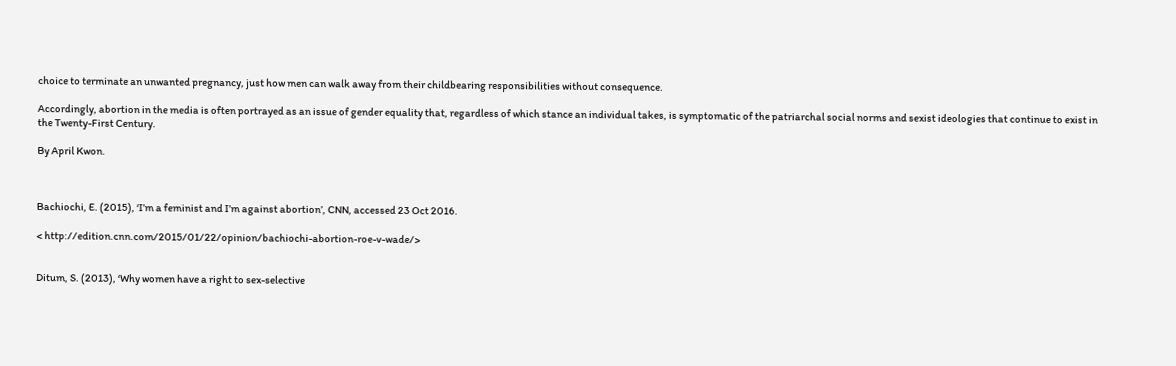choice to terminate an unwanted pregnancy, just how men can walk away from their childbearing responsibilities without consequence.

Accordingly, abortion in the media is often portrayed as an issue of gender equality that, regardless of which stance an individual takes, is symptomatic of the patriarchal social norms and sexist ideologies that continue to exist in the Twenty-First Century.

By April Kwon.



Bachiochi, E. (2015), ‘I’m a feminist and I’m against abortion’, CNN, accessed 23 Oct 2016.

< http://edition.cnn.com/2015/01/22/opinion/bachiochi-abortion-roe-v-wade/>


Ditum, S. (2013), ‘Why women have a right to sex-selective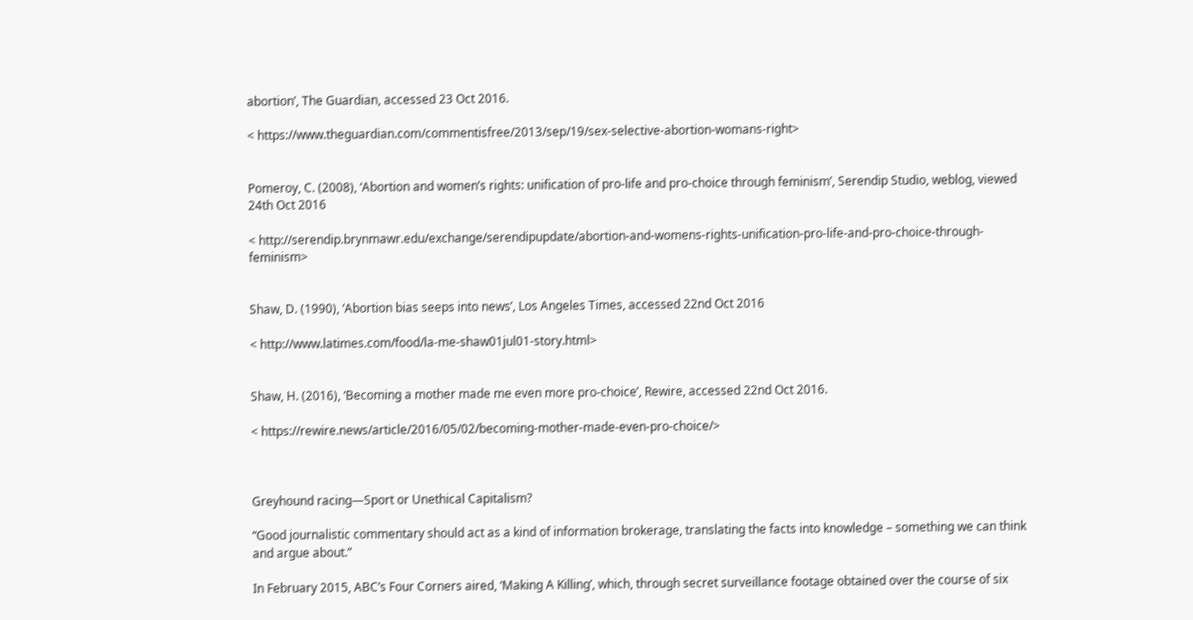abortion’, The Guardian, accessed 23 Oct 2016.

< https://www.theguardian.com/commentisfree/2013/sep/19/sex-selective-abortion-womans-right>


Pomeroy, C. (2008), ‘Abortion and women’s rights: unification of pro-life and pro-choice through feminism’, Serendip Studio, weblog, viewed 24th Oct 2016

< http://serendip.brynmawr.edu/exchange/serendipupdate/abortion-and-womens-rights-unification-pro-life-and-pro-choice-through-feminism>


Shaw, D. (1990), ‘Abortion bias seeps into news’, Los Angeles Times, accessed 22nd Oct 2016

< http://www.latimes.com/food/la-me-shaw01jul01-story.html>


Shaw, H. (2016), ‘Becoming a mother made me even more pro-choice’, Rewire, accessed 22nd Oct 2016.

< https://rewire.news/article/2016/05/02/becoming-mother-made-even-pro-choice/>



Greyhound racing—Sport or Unethical Capitalism?

“Good journalistic commentary should act as a kind of information brokerage, translating the facts into knowledge – something we can think and argue about.”

In February 2015, ABC’s Four Corners aired, ‘Making A Killing’, which, through secret surveillance footage obtained over the course of six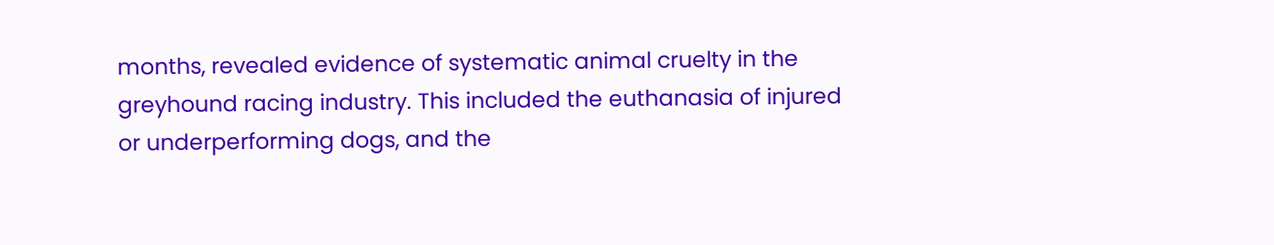months, revealed evidence of systematic animal cruelty in the greyhound racing industry. This included the euthanasia of injured or underperforming dogs, and the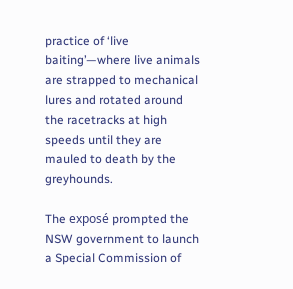practice of ‘live baiting’—where live animals are strapped to mechanical lures and rotated around the racetracks at high speeds until they are mauled to death by the greyhounds.

The exposé prompted the NSW government to launch a Special Commission of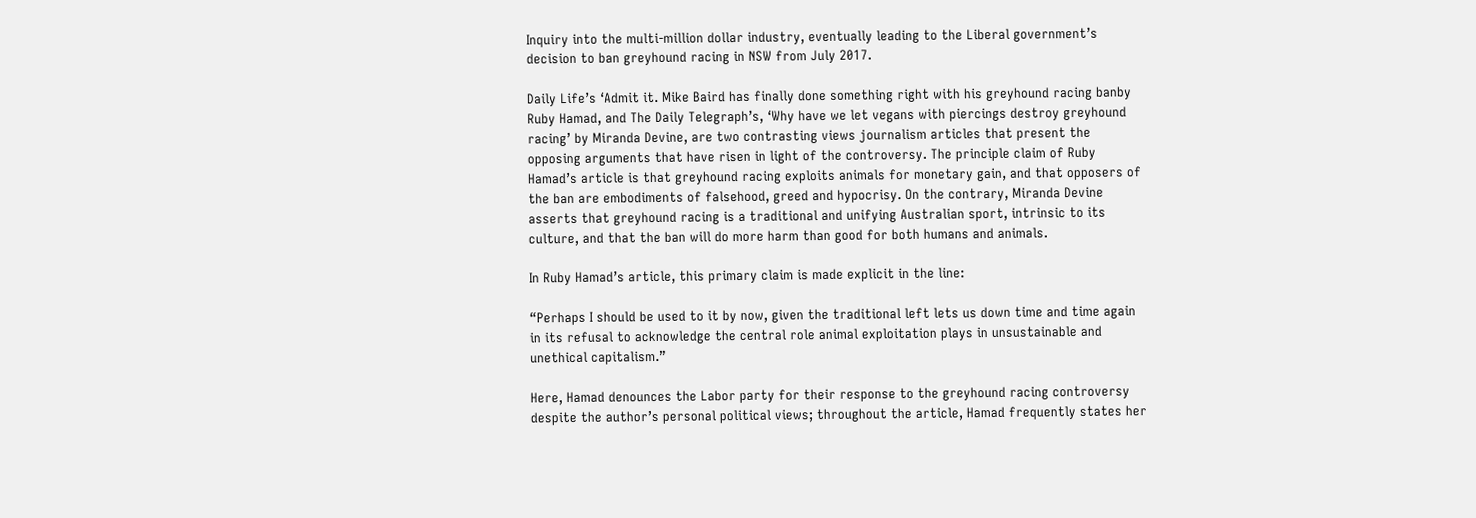Inquiry into the multi-million dollar industry, eventually leading to the Liberal government’s decision to ban greyhound racing in NSW from July 2017.

Daily Life’s ‘Admit it. Mike Baird has finally done something right with his greyhound racing banby Ruby Hamad, and The Daily Telegraph’s, ‘Why have we let vegans with piercings destroy greyhound racing’ by Miranda Devine, are two contrasting views journalism articles that present the opposing arguments that have risen in light of the controversy. The principle claim of Ruby Hamad’s article is that greyhound racing exploits animals for monetary gain, and that opposers of the ban are embodiments of falsehood, greed and hypocrisy. On the contrary, Miranda Devine asserts that greyhound racing is a traditional and unifying Australian sport, intrinsic to its culture, and that the ban will do more harm than good for both humans and animals.

In Ruby Hamad’s article, this primary claim is made explicit in the line:

“Perhaps I should be used to it by now, given the traditional left lets us down time and time again in its refusal to acknowledge the central role animal exploitation plays in unsustainable and unethical capitalism.”

Here, Hamad denounces the Labor party for their response to the greyhound racing controversy despite the author’s personal political views; throughout the article, Hamad frequently states her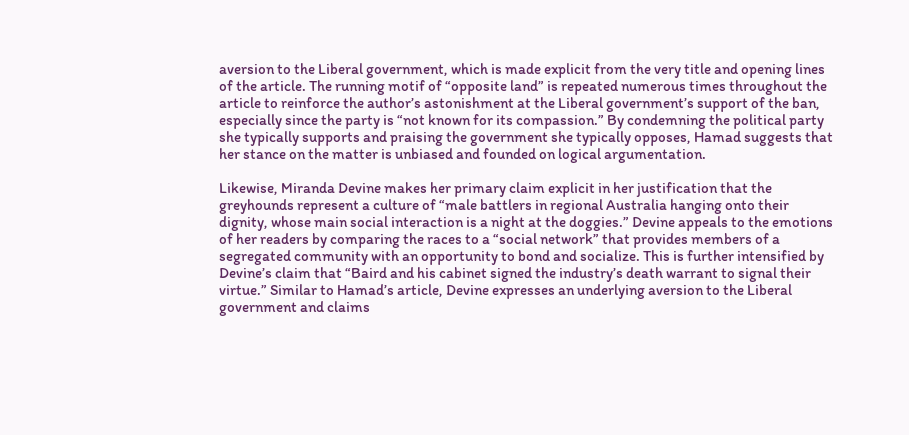aversion to the Liberal government, which is made explicit from the very title and opening lines of the article. The running motif of “opposite land” is repeated numerous times throughout the article to reinforce the author’s astonishment at the Liberal government’s support of the ban, especially since the party is “not known for its compassion.” By condemning the political party she typically supports and praising the government she typically opposes, Hamad suggests that her stance on the matter is unbiased and founded on logical argumentation.

Likewise, Miranda Devine makes her primary claim explicit in her justification that the greyhounds represent a culture of “male battlers in regional Australia hanging onto their dignity, whose main social interaction is a night at the doggies.” Devine appeals to the emotions of her readers by comparing the races to a “social network” that provides members of a segregated community with an opportunity to bond and socialize. This is further intensified by Devine’s claim that “Baird and his cabinet signed the industry’s death warrant to signal their virtue.” Similar to Hamad’s article, Devine expresses an underlying aversion to the Liberal government and claims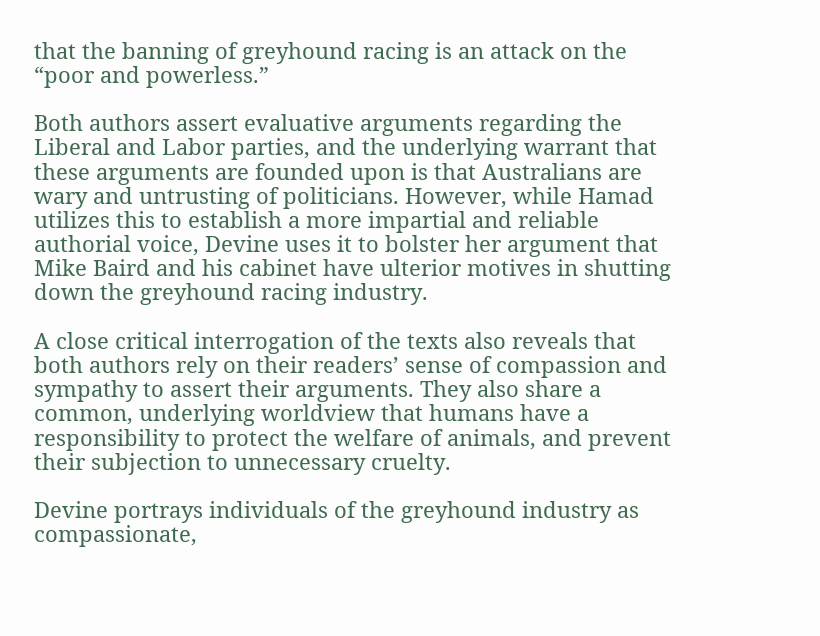that the banning of greyhound racing is an attack on the “poor and powerless.”

Both authors assert evaluative arguments regarding the Liberal and Labor parties, and the underlying warrant that these arguments are founded upon is that Australians are wary and untrusting of politicians. However, while Hamad utilizes this to establish a more impartial and reliable authorial voice, Devine uses it to bolster her argument that Mike Baird and his cabinet have ulterior motives in shutting down the greyhound racing industry.

A close critical interrogation of the texts also reveals that both authors rely on their readers’ sense of compassion and sympathy to assert their arguments. They also share a common, underlying worldview that humans have a responsibility to protect the welfare of animals, and prevent their subjection to unnecessary cruelty.

Devine portrays individuals of the greyhound industry as compassionate,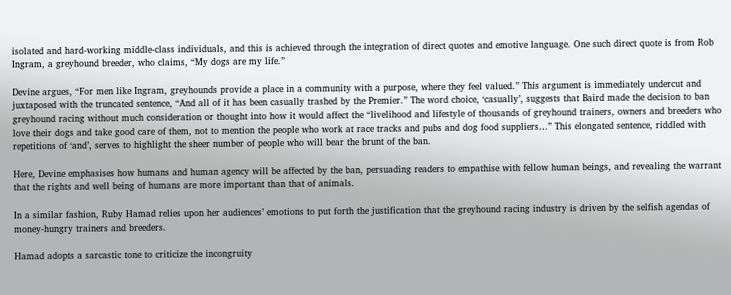isolated and hard-working middle-class individuals, and this is achieved through the integration of direct quotes and emotive language. One such direct quote is from Rob Ingram, a greyhound breeder, who claims, “My dogs are my life.”

Devine argues, “For men like Ingram, greyhounds provide a place in a community with a purpose, where they feel valued.” This argument is immediately undercut and juxtaposed with the truncated sentence, “And all of it has been casually trashed by the Premier.” The word choice, ‘casually’, suggests that Baird made the decision to ban greyhound racing without much consideration or thought into how it would affect the “livelihood and lifestyle of thousands of greyhound trainers, owners and breeders who love their dogs and take good care of them, not to mention the people who work at race tracks and pubs and dog food suppliers…” This elongated sentence, riddled with repetitions of ‘and’, serves to highlight the sheer number of people who will bear the brunt of the ban.

Here, Devine emphasises how humans and human agency will be affected by the ban, persuading readers to empathise with fellow human beings, and revealing the warrant that the rights and well being of humans are more important than that of animals.

In a similar fashion, Ruby Hamad relies upon her audiences’ emotions to put forth the justification that the greyhound racing industry is driven by the selfish agendas of money-hungry trainers and breeders.

Hamad adopts a sarcastic tone to criticize the incongruity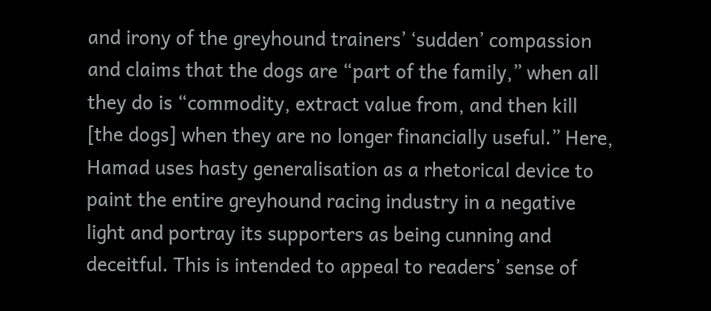and irony of the greyhound trainers’ ‘sudden’ compassion and claims that the dogs are “part of the family,” when all they do is “commodity, extract value from, and then kill [the dogs] when they are no longer financially useful.” Here, Hamad uses hasty generalisation as a rhetorical device to paint the entire greyhound racing industry in a negative light and portray its supporters as being cunning and deceitful. This is intended to appeal to readers’ sense of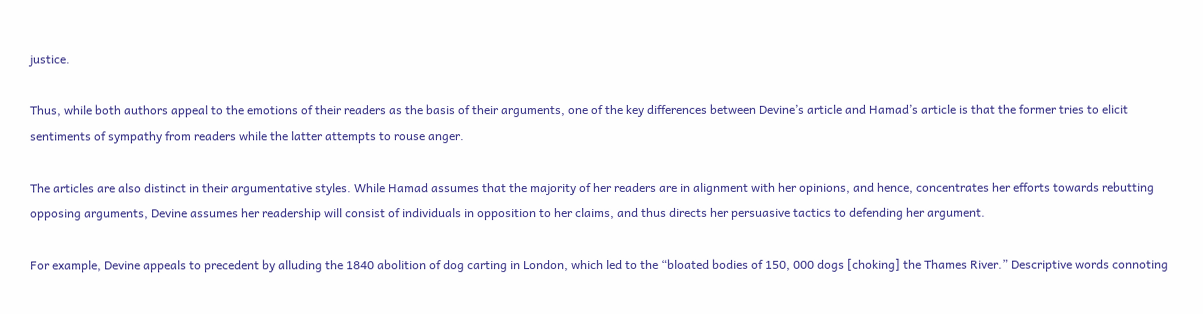justice.

Thus, while both authors appeal to the emotions of their readers as the basis of their arguments, one of the key differences between Devine’s article and Hamad’s article is that the former tries to elicit sentiments of sympathy from readers while the latter attempts to rouse anger.

The articles are also distinct in their argumentative styles. While Hamad assumes that the majority of her readers are in alignment with her opinions, and hence, concentrates her efforts towards rebutting opposing arguments, Devine assumes her readership will consist of individuals in opposition to her claims, and thus directs her persuasive tactics to defending her argument.

For example, Devine appeals to precedent by alluding the 1840 abolition of dog carting in London, which led to the “bloated bodies of 150, 000 dogs [choking] the Thames River.” Descriptive words connoting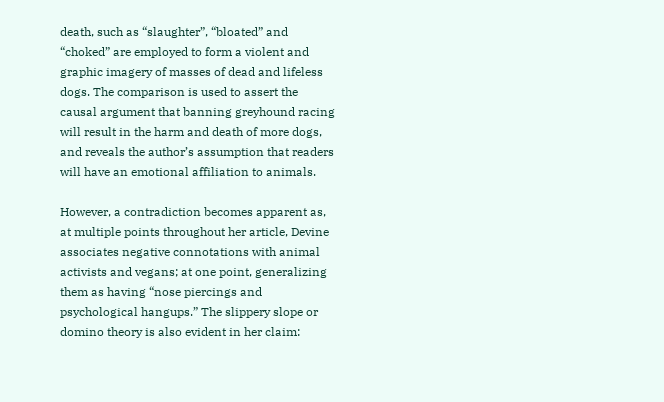death, such as “slaughter”, “bloated” and “choked” are employed to form a violent and graphic imagery of masses of dead and lifeless dogs. The comparison is used to assert the causal argument that banning greyhound racing will result in the harm and death of more dogs, and reveals the author’s assumption that readers will have an emotional affiliation to animals.

However, a contradiction becomes apparent as, at multiple points throughout her article, Devine associates negative connotations with animal activists and vegans; at one point, generalizing them as having “nose piercings and psychological hangups.” The slippery slope or domino theory is also evident in her claim: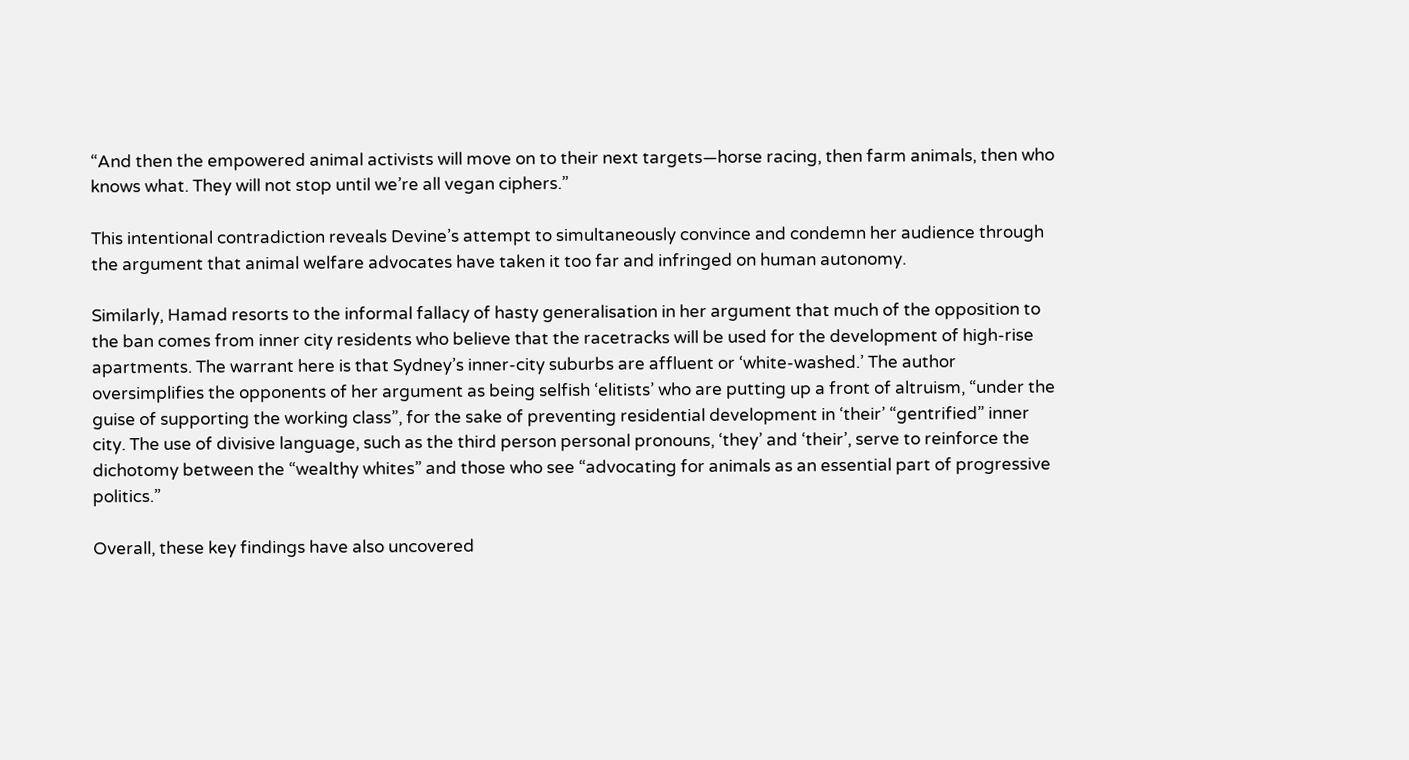“And then the empowered animal activists will move on to their next targets—horse racing, then farm animals, then who knows what. They will not stop until we’re all vegan ciphers.”

This intentional contradiction reveals Devine’s attempt to simultaneously convince and condemn her audience through the argument that animal welfare advocates have taken it too far and infringed on human autonomy.

Similarly, Hamad resorts to the informal fallacy of hasty generalisation in her argument that much of the opposition to the ban comes from inner city residents who believe that the racetracks will be used for the development of high-rise apartments. The warrant here is that Sydney’s inner-city suburbs are affluent or ‘white-washed.’ The author oversimplifies the opponents of her argument as being selfish ‘elitists’ who are putting up a front of altruism, “under the guise of supporting the working class”, for the sake of preventing residential development in ‘their’ “gentrified” inner city. The use of divisive language, such as the third person personal pronouns, ‘they’ and ‘their’, serve to reinforce the dichotomy between the “wealthy whites” and those who see “advocating for animals as an essential part of progressive politics.”

Overall, these key findings have also uncovered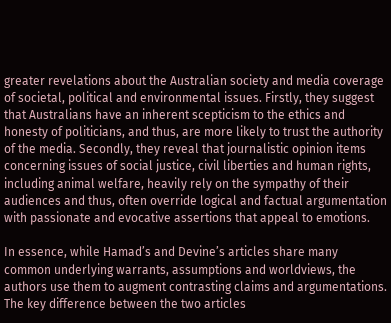greater revelations about the Australian society and media coverage of societal, political and environmental issues. Firstly, they suggest that Australians have an inherent scepticism to the ethics and honesty of politicians, and thus, are more likely to trust the authority of the media. Secondly, they reveal that journalistic opinion items concerning issues of social justice, civil liberties and human rights, including animal welfare, heavily rely on the sympathy of their audiences and thus, often override logical and factual argumentation with passionate and evocative assertions that appeal to emotions.

In essence, while Hamad’s and Devine’s articles share many common underlying warrants, assumptions and worldviews, the authors use them to augment contrasting claims and argumentations. The key difference between the two articles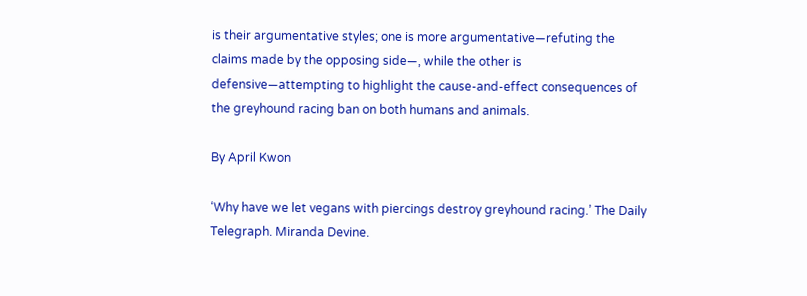is their argumentative styles; one is more argumentative—refuting the claims made by the opposing side—, while the other is defensive—attempting to highlight the cause-and-effect consequences of the greyhound racing ban on both humans and animals.

By April Kwon

‘Why have we let vegans with piercings destroy greyhound racing.’ The Daily Telegraph. Miranda Devine.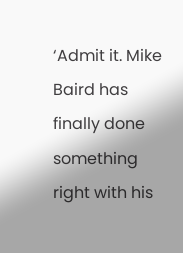‘Admit it. Mike Baird has finally done something right with his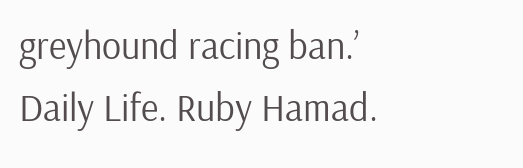greyhound racing ban.’ Daily Life. Ruby Hamad.